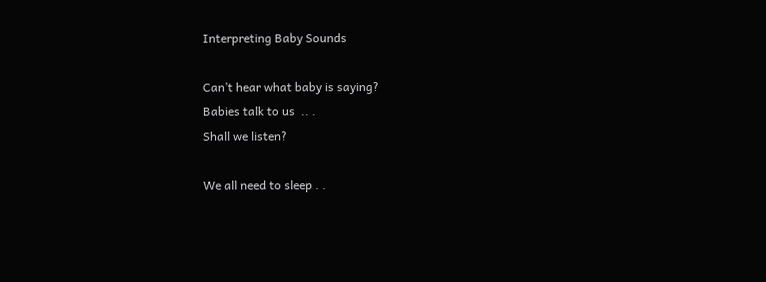Interpreting Baby Sounds

Can’t hear what baby is saying?
Babies talk to us  .. .
Shall we listen?

We all need to sleep . .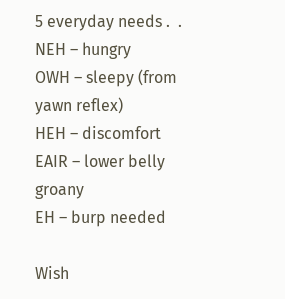5 everyday needs .  .
NEH – hungry
OWH – sleepy (from yawn reflex)
HEH – discomfort
EAIR – lower belly groany
EH – burp needed

Wish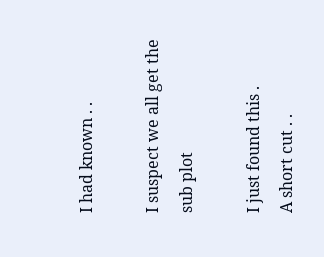I had known . .

I suspect we all get the sub plot

I just found this .
A short cut . .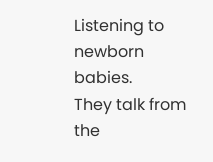Listening to newborn babies.
They talk from the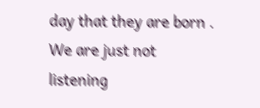day that they are born .
We are just not listening